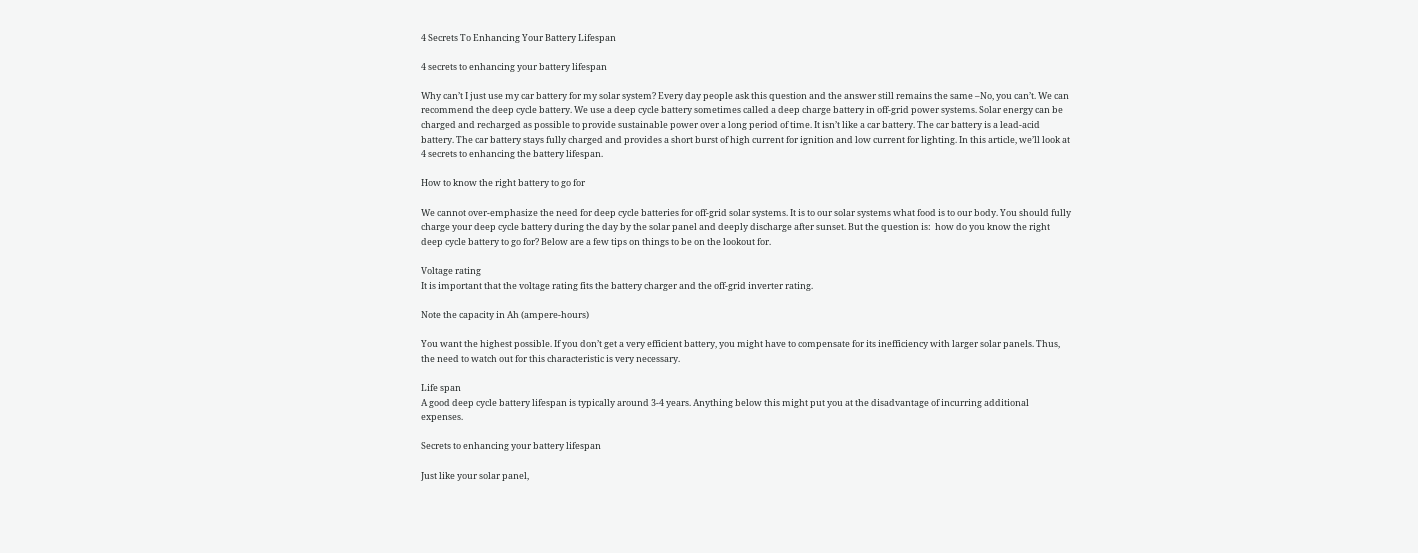4 Secrets To Enhancing Your Battery Lifespan

4 secrets to enhancing your battery lifespan

Why can’t I just use my car battery for my solar system? Every day people ask this question and the answer still remains the same –No, you can’t. We can recommend the deep cycle battery. We use a deep cycle battery sometimes called a deep charge battery in off-grid power systems. Solar energy can be charged and recharged as possible to provide sustainable power over a long period of time. It isn’t like a car battery. The car battery is a lead-acid battery. The car battery stays fully charged and provides a short burst of high current for ignition and low current for lighting. In this article, we’ll look at 4 secrets to enhancing the battery lifespan.

How to know the right battery to go for

We cannot over-emphasize the need for deep cycle batteries for off-grid solar systems. It is to our solar systems what food is to our body. You should fully charge your deep cycle battery during the day by the solar panel and deeply discharge after sunset. But the question is:  how do you know the right deep cycle battery to go for? Below are a few tips on things to be on the lookout for.

Voltage rating
It is important that the voltage rating fits the battery charger and the off-grid inverter rating.

Note the capacity in Ah (ampere-hours)

You want the highest possible. If you don’t get a very efficient battery, you might have to compensate for its inefficiency with larger solar panels. Thus, the need to watch out for this characteristic is very necessary.

Life span
A good deep cycle battery lifespan is typically around 3-4 years. Anything below this might put you at the disadvantage of incurring additional expenses.

Secrets to enhancing your battery lifespan

Just like your solar panel,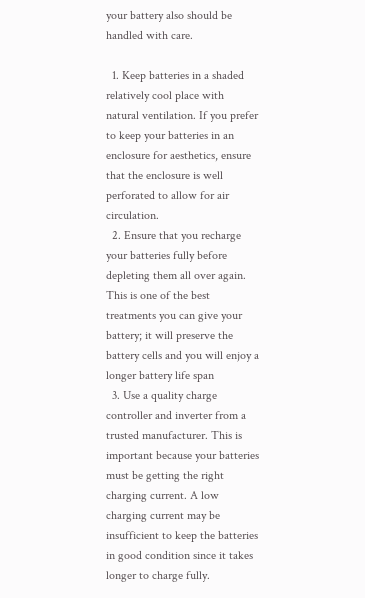your battery also should be handled with care.

  1. Keep batteries in a shaded relatively cool place with natural ventilation. If you prefer to keep your batteries in an enclosure for aesthetics, ensure that the enclosure is well perforated to allow for air circulation.
  2. Ensure that you recharge your batteries fully before depleting them all over again. This is one of the best treatments you can give your battery; it will preserve the battery cells and you will enjoy a longer battery life span
  3. Use a quality charge controller and inverter from a trusted manufacturer. This is important because your batteries must be getting the right charging current. A low charging current may be insufficient to keep the batteries in good condition since it takes longer to charge fully.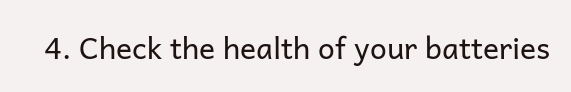4. Check the health of your batteries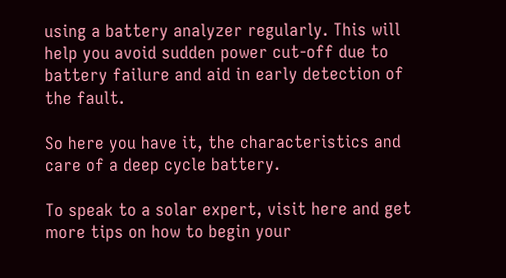using a battery analyzer regularly. This will help you avoid sudden power cut-off due to battery failure and aid in early detection of the fault.

So here you have it, the characteristics and care of a deep cycle battery.

To speak to a solar expert, visit here and get more tips on how to begin your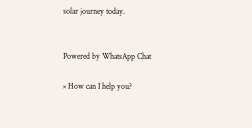solar journey today.


Powered by WhatsApp Chat

× How can I help you?